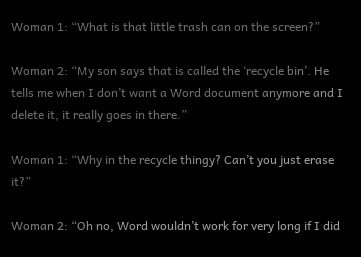Woman 1: “What is that little trash can on the screen?”

Woman 2: “My son says that is called the ‘recycle bin’. He tells me when I don’t want a Word document anymore and I delete it, it really goes in there.”

Woman 1: “Why in the recycle thingy? Can’t you just erase it?”

Woman 2: “Oh no, Word wouldn’t work for very long if I did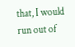that, I would run out of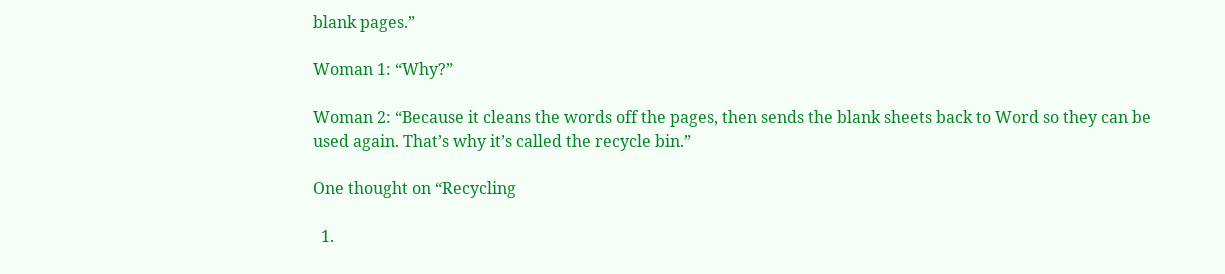blank pages.”

Woman 1: “Why?”

Woman 2: “Because it cleans the words off the pages, then sends the blank sheets back to Word so they can be used again. That’s why it’s called the recycle bin.”

One thought on “Recycling

  1.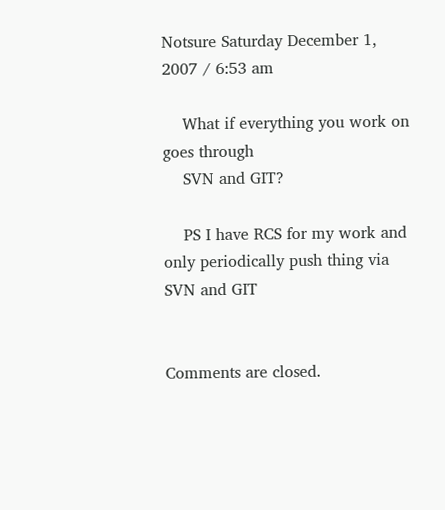Notsure Saturday December 1, 2007 / 6:53 am

    What if everything you work on goes through
    SVN and GIT?

    PS I have RCS for my work and only periodically push thing via SVN and GIT


Comments are closed.